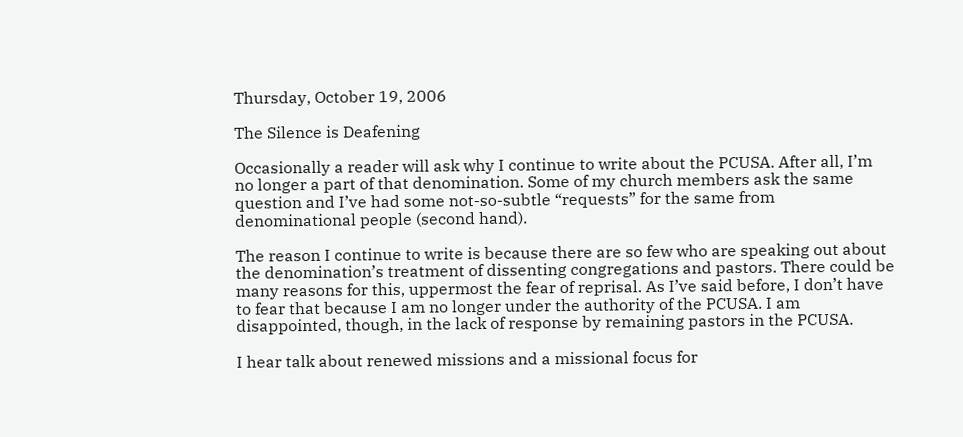Thursday, October 19, 2006

The Silence is Deafening

Occasionally a reader will ask why I continue to write about the PCUSA. After all, I’m no longer a part of that denomination. Some of my church members ask the same question and I’ve had some not-so-subtle “requests” for the same from denominational people (second hand).

The reason I continue to write is because there are so few who are speaking out about the denomination’s treatment of dissenting congregations and pastors. There could be many reasons for this, uppermost the fear of reprisal. As I’ve said before, I don’t have to fear that because I am no longer under the authority of the PCUSA. I am disappointed, though, in the lack of response by remaining pastors in the PCUSA.

I hear talk about renewed missions and a missional focus for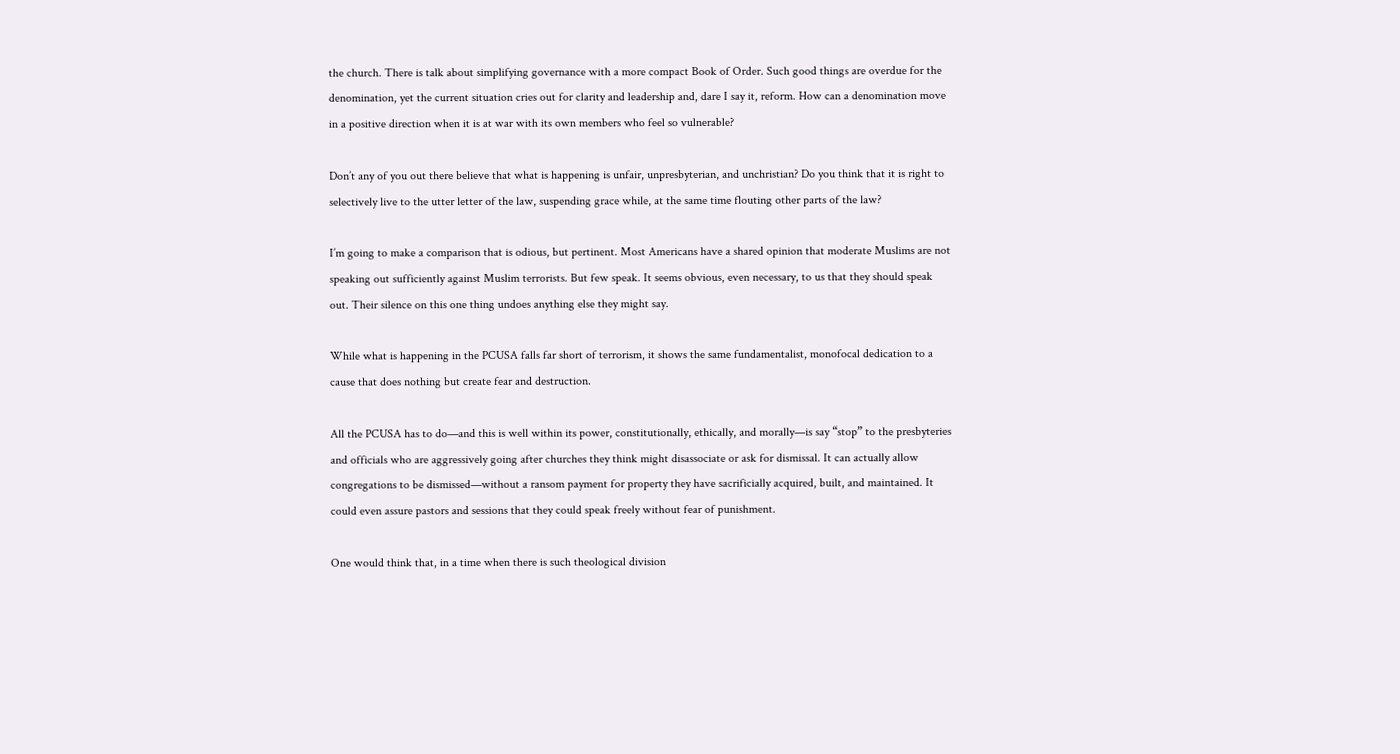the church. There is talk about simplifying governance with a more compact Book of Order. Such good things are overdue for the denomination, yet the current situation cries out for clarity and leadership and, dare I say it, reform. How can a denomination move in a positive direction when it is at war with its own members who feel so vulnerable?

Don’t any of you out there believe that what is happening is unfair, unpresbyterian, and unchristian? Do you think that it is right to selectively live to the utter letter of the law, suspending grace while, at the same time flouting other parts of the law?

I’m going to make a comparison that is odious, but pertinent. Most Americans have a shared opinion that moderate Muslims are not speaking out sufficiently against Muslim terrorists. But few speak. It seems obvious, even necessary, to us that they should speak out. Their silence on this one thing undoes anything else they might say.

While what is happening in the PCUSA falls far short of terrorism, it shows the same fundamentalist, monofocal dedication to a cause that does nothing but create fear and destruction.

All the PCUSA has to do—and this is well within its power, constitutionally, ethically, and morally—is say “stop” to the presbyteries and officials who are aggressively going after churches they think might disassociate or ask for dismissal. It can actually allow congregations to be dismissed—without a ransom payment for property they have sacrificially acquired, built, and maintained. It could even assure pastors and sessions that they could speak freely without fear of punishment.

One would think that, in a time when there is such theological division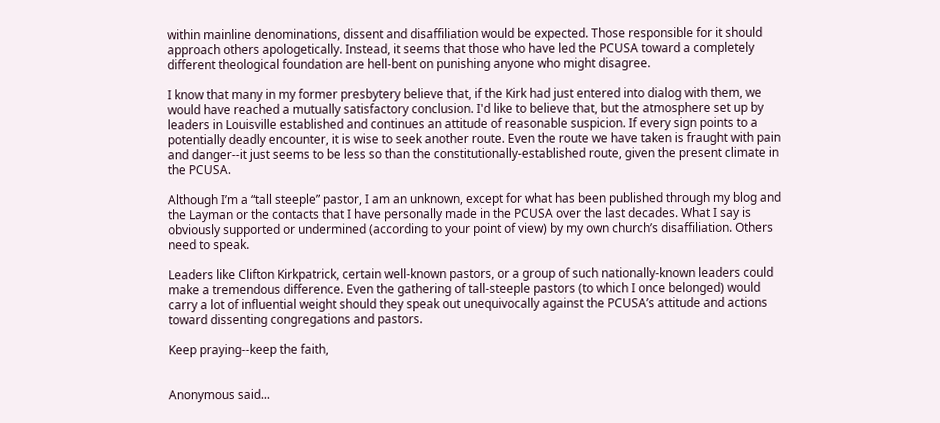within mainline denominations, dissent and disaffiliation would be expected. Those responsible for it should approach others apologetically. Instead, it seems that those who have led the PCUSA toward a completely different theological foundation are hell-bent on punishing anyone who might disagree.

I know that many in my former presbytery believe that, if the Kirk had just entered into dialog with them, we would have reached a mutually satisfactory conclusion. I'd like to believe that, but the atmosphere set up by leaders in Louisville established and continues an attitude of reasonable suspicion. If every sign points to a potentially deadly encounter, it is wise to seek another route. Even the route we have taken is fraught with pain and danger--it just seems to be less so than the constitutionally-established route, given the present climate in the PCUSA.

Although I’m a “tall steeple” pastor, I am an unknown, except for what has been published through my blog and the Layman or the contacts that I have personally made in the PCUSA over the last decades. What I say is obviously supported or undermined (according to your point of view) by my own church’s disaffiliation. Others need to speak.

Leaders like Clifton Kirkpatrick, certain well-known pastors, or a group of such nationally-known leaders could make a tremendous difference. Even the gathering of tall-steeple pastors (to which I once belonged) would carry a lot of influential weight should they speak out unequivocally against the PCUSA’s attitude and actions toward dissenting congregations and pastors.

Keep praying--keep the faith,


Anonymous said...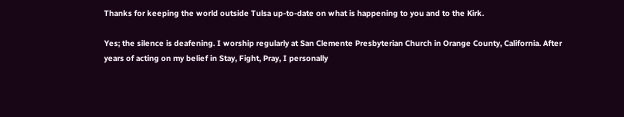Thanks for keeping the world outside Tulsa up-to-date on what is happening to you and to the Kirk.

Yes; the silence is deafening. I worship regularly at San Clemente Presbyterian Church in Orange County, California. After years of acting on my belief in Stay, Fight, Pray, I personally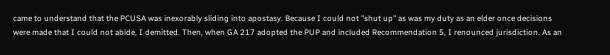came to understand that the PCUSA was inexorably sliding into apostasy. Because I could not "shut up" as was my duty as an elder once decisions were made that I could not abide, I demitted. Then, when GA 217 adopted the PUP and included Recommendation 5, I renounced jurisdiction. As an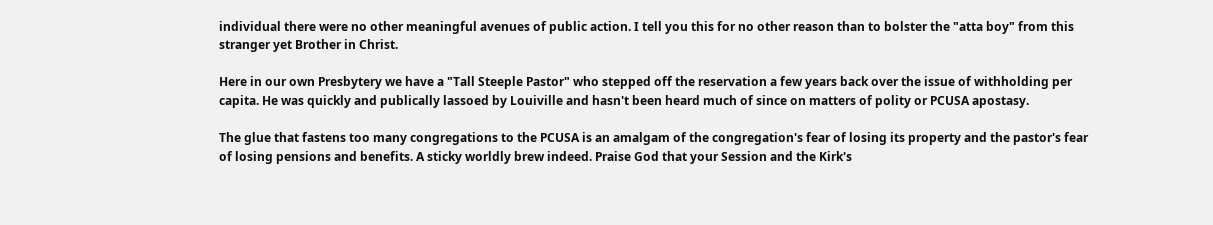individual there were no other meaningful avenues of public action. I tell you this for no other reason than to bolster the "atta boy" from this stranger yet Brother in Christ.

Here in our own Presbytery we have a "Tall Steeple Pastor" who stepped off the reservation a few years back over the issue of withholding per capita. He was quickly and publically lassoed by Louiville and hasn't been heard much of since on matters of polity or PCUSA apostasy.

The glue that fastens too many congregations to the PCUSA is an amalgam of the congregation's fear of losing its property and the pastor's fear of losing pensions and benefits. A sticky worldly brew indeed. Praise God that your Session and the Kirk's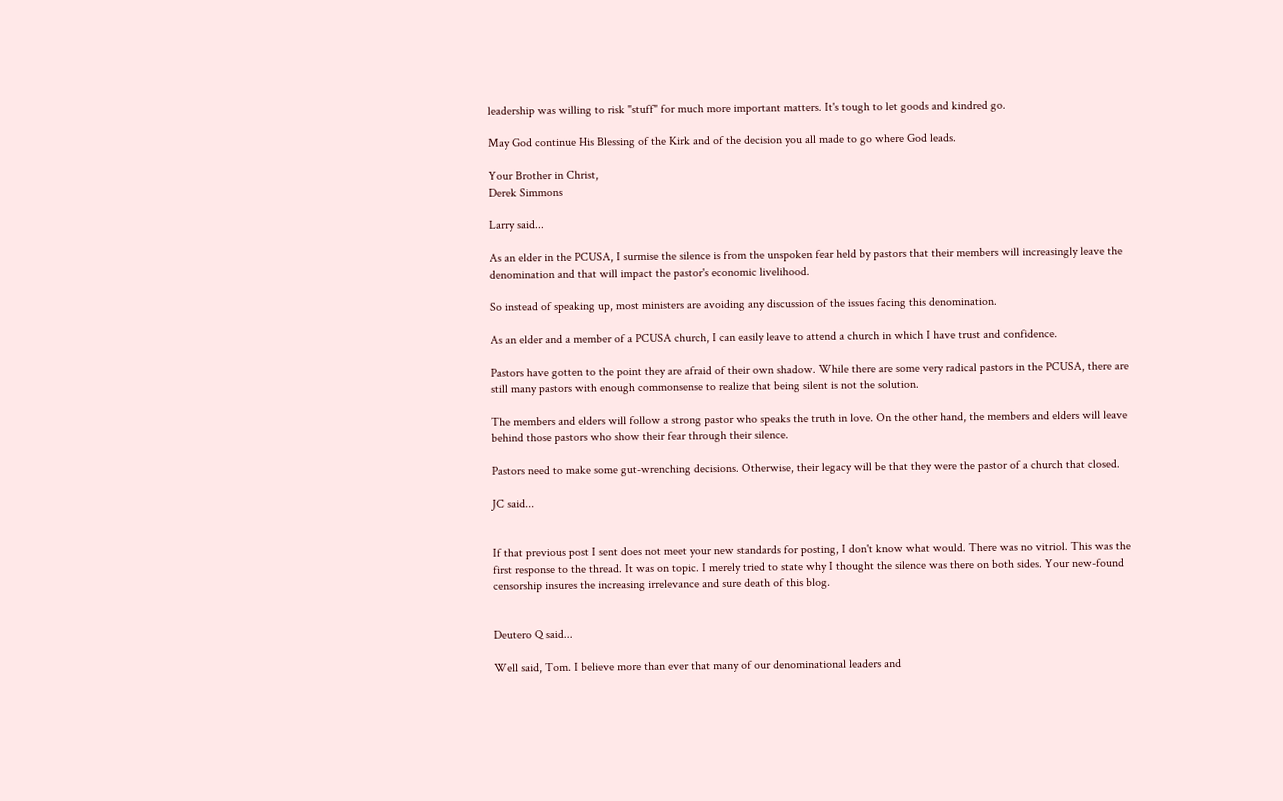leadership was willing to risk "stuff" for much more important matters. It's tough to let goods and kindred go.

May God continue His Blessing of the Kirk and of the decision you all made to go where God leads.

Your Brother in Christ,
Derek Simmons

Larry said...

As an elder in the PCUSA, I surmise the silence is from the unspoken fear held by pastors that their members will increasingly leave the denomination and that will impact the pastor's economic livelihood.

So instead of speaking up, most ministers are avoiding any discussion of the issues facing this denomination.

As an elder and a member of a PCUSA church, I can easily leave to attend a church in which I have trust and confidence.

Pastors have gotten to the point they are afraid of their own shadow. While there are some very radical pastors in the PCUSA, there are still many pastors with enough commonsense to realize that being silent is not the solution.

The members and elders will follow a strong pastor who speaks the truth in love. On the other hand, the members and elders will leave behind those pastors who show their fear through their silence.

Pastors need to make some gut-wrenching decisions. Otherwise, their legacy will be that they were the pastor of a church that closed.

JC said...


If that previous post I sent does not meet your new standards for posting, I don't know what would. There was no vitriol. This was the first response to the thread. It was on topic. I merely tried to state why I thought the silence was there on both sides. Your new-found censorship insures the increasing irrelevance and sure death of this blog.


Deutero Q said...

Well said, Tom. I believe more than ever that many of our denominational leaders and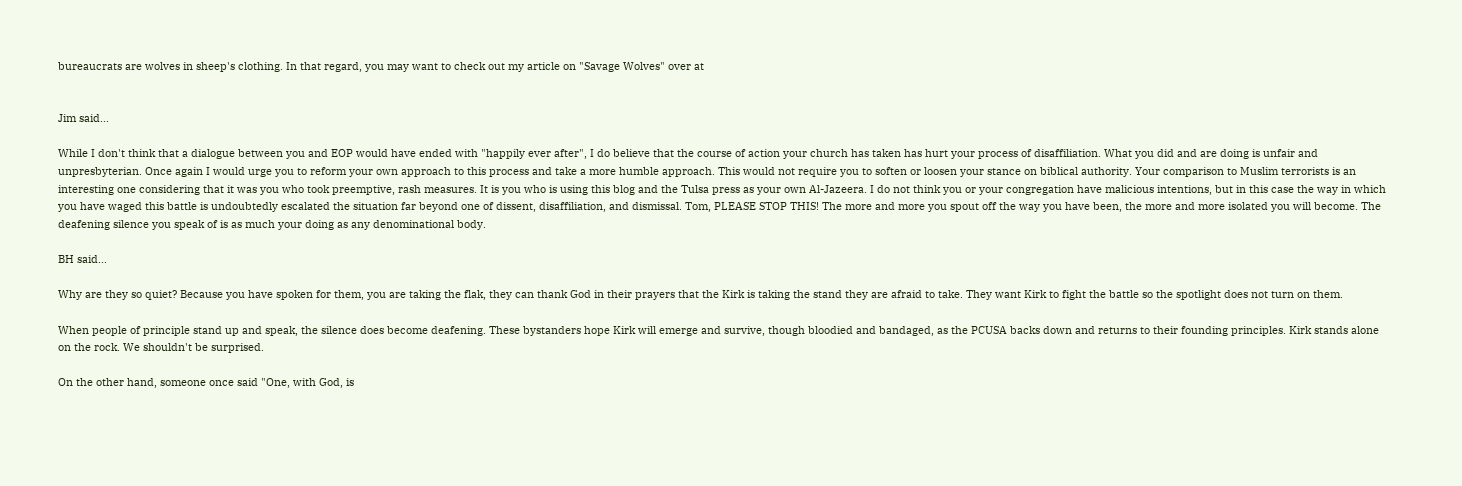bureaucrats are wolves in sheep's clothing. In that regard, you may want to check out my article on "Savage Wolves" over at


Jim said...

While I don't think that a dialogue between you and EOP would have ended with "happily ever after", I do believe that the course of action your church has taken has hurt your process of disaffiliation. What you did and are doing is unfair and unpresbyterian. Once again I would urge you to reform your own approach to this process and take a more humble approach. This would not require you to soften or loosen your stance on biblical authority. Your comparison to Muslim terrorists is an interesting one considering that it was you who took preemptive, rash measures. It is you who is using this blog and the Tulsa press as your own Al-Jazeera. I do not think you or your congregation have malicious intentions, but in this case the way in which you have waged this battle is undoubtedly escalated the situation far beyond one of dissent, disaffiliation, and dismissal. Tom, PLEASE STOP THIS! The more and more you spout off the way you have been, the more and more isolated you will become. The deafening silence you speak of is as much your doing as any denominational body.

BH said...

Why are they so quiet? Because you have spoken for them, you are taking the flak, they can thank God in their prayers that the Kirk is taking the stand they are afraid to take. They want Kirk to fight the battle so the spotlight does not turn on them.

When people of principle stand up and speak, the silence does become deafening. These bystanders hope Kirk will emerge and survive, though bloodied and bandaged, as the PCUSA backs down and returns to their founding principles. Kirk stands alone on the rock. We shouldn't be surprised.

On the other hand, someone once said "One, with God, is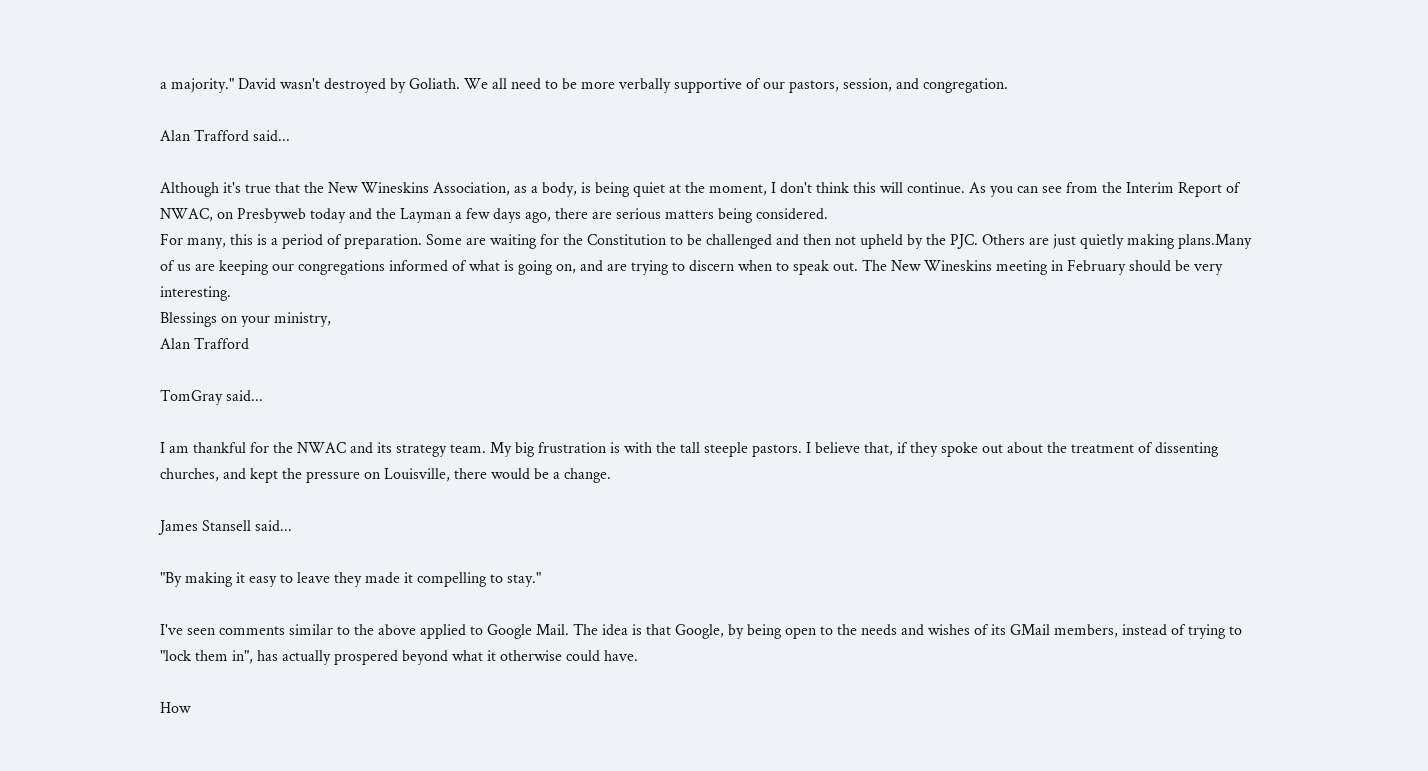a majority." David wasn't destroyed by Goliath. We all need to be more verbally supportive of our pastors, session, and congregation.

Alan Trafford said...

Although it's true that the New Wineskins Association, as a body, is being quiet at the moment, I don't think this will continue. As you can see from the Interim Report of NWAC, on Presbyweb today and the Layman a few days ago, there are serious matters being considered.
For many, this is a period of preparation. Some are waiting for the Constitution to be challenged and then not upheld by the PJC. Others are just quietly making plans.Many of us are keeping our congregations informed of what is going on, and are trying to discern when to speak out. The New Wineskins meeting in February should be very interesting.
Blessings on your ministry,
Alan Trafford

TomGray said...

I am thankful for the NWAC and its strategy team. My big frustration is with the tall steeple pastors. I believe that, if they spoke out about the treatment of dissenting churches, and kept the pressure on Louisville, there would be a change.

James Stansell said...

"By making it easy to leave they made it compelling to stay."

I've seen comments similar to the above applied to Google Mail. The idea is that Google, by being open to the needs and wishes of its GMail members, instead of trying to "lock them in", has actually prospered beyond what it otherwise could have.

How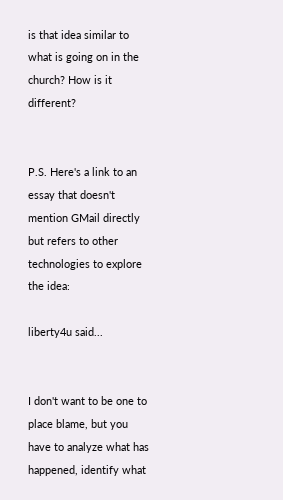is that idea similar to what is going on in the church? How is it different?


P.S. Here's a link to an essay that doesn't mention GMail directly but refers to other technologies to explore the idea:

liberty4u said...


I don't want to be one to place blame, but you have to analyze what has happened, identify what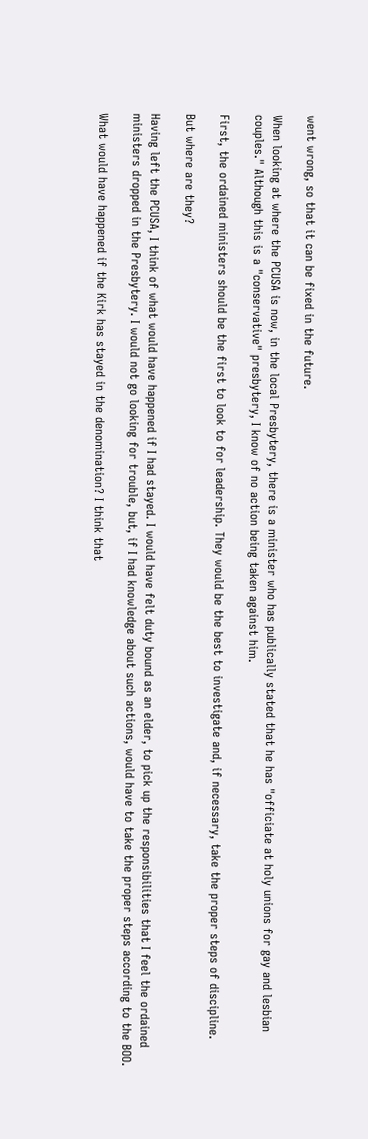went wrong, so that it can be fixed in the future.

When looking at where the PCUSA is now, in the local Presbytery, there is a minister who has publically stated that he has "officiate at holy unions for gay and lesbian couples." Although this is a "conservative" presbytery, I know of no action being taken against him.

First, the ordained ministers should be the first to look to for leadership. They would be the best to investigate and, if necessary, take the proper steps of discipline.

But where are they?

Having left the PCUSA, I think of what would have happened if I had stayed. I would have felt duty bound as an elder, to pick up the responsibilities that I feel the ordained ministers dropped in the Presbytery. I would not go looking for trouble, but, if I had knowledge about such actions, would have to take the proper steps according to the BOO.

What would have happened if the Kirk has stayed in the denomination? I think that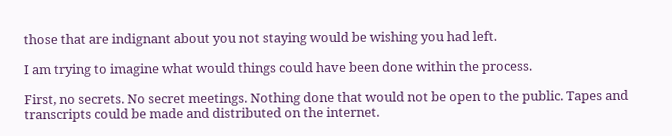those that are indignant about you not staying would be wishing you had left.

I am trying to imagine what would things could have been done within the process.

First, no secrets. No secret meetings. Nothing done that would not be open to the public. Tapes and transcripts could be made and distributed on the internet.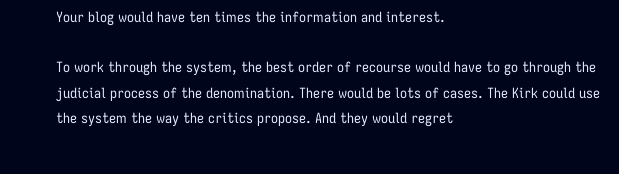Your blog would have ten times the information and interest.

To work through the system, the best order of recourse would have to go through the judicial process of the denomination. There would be lots of cases. The Kirk could use the system the way the critics propose. And they would regret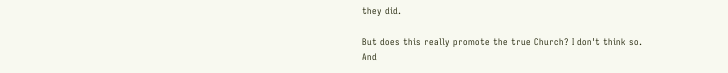they did.

But does this really promote the true Church? I don't think so. And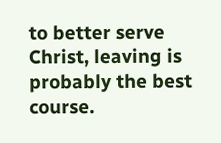to better serve Christ, leaving is probably the best course.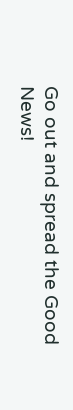Go out and spread the Good News!